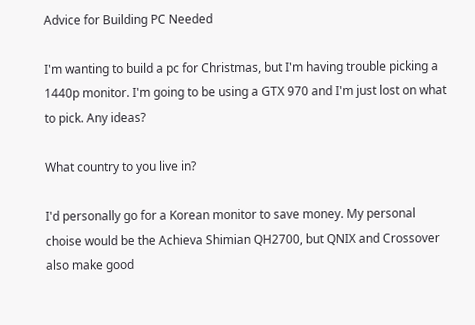Advice for Building PC Needed

I'm wanting to build a pc for Christmas, but I'm having trouble picking a 1440p monitor. I'm going to be using a GTX 970 and I'm just lost on what to pick. Any ideas?

What country to you live in?

I'd personally go for a Korean monitor to save money. My personal choise would be the Achieva Shimian QH2700, but QNIX and Crossover also make good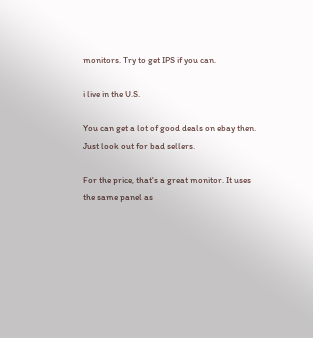monitors. Try to get IPS if you can.

i live in the U.S.

You can get a lot of good deals on ebay then. Just look out for bad sellers.

For the price, that's a great monitor. It uses the same panel as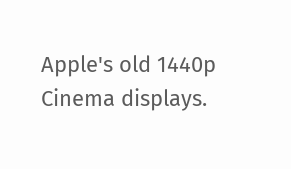Apple's old 1440p Cinema displays.